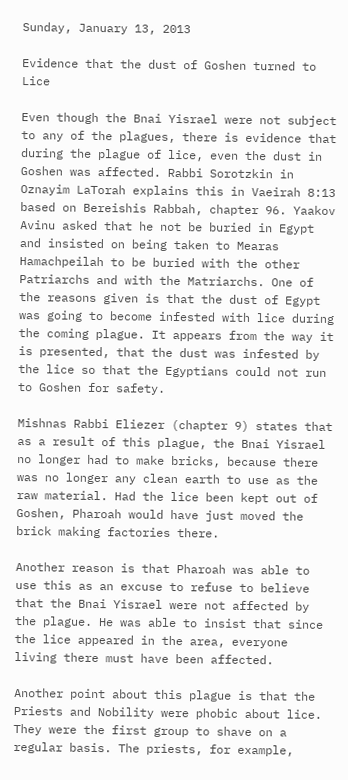Sunday, January 13, 2013

Evidence that the dust of Goshen turned to Lice

Even though the Bnai Yisrael were not subject to any of the plagues, there is evidence that during the plague of lice, even the dust in Goshen was affected. Rabbi Sorotzkin in Oznayim LaTorah explains this in Vaeirah 8:13 based on Bereishis Rabbah, chapter 96. Yaakov Avinu asked that he not be buried in Egypt and insisted on being taken to Mearas Hamachpeilah to be buried with the other Patriarchs and with the Matriarchs. One of the reasons given is that the dust of Egypt was going to become infested with lice during the coming plague. It appears from the way it is presented, that the dust was infested by the lice so that the Egyptians could not run to Goshen for safety.

Mishnas Rabbi Eliezer (chapter 9) states that as a result of this plague, the Bnai Yisrael no longer had to make bricks, because there was no longer any clean earth to use as the raw material. Had the lice been kept out of Goshen, Pharoah would have just moved the brick making factories there.

Another reason is that Pharoah was able to use this as an excuse to refuse to believe that the Bnai Yisrael were not affected by the plague. He was able to insist that since the lice appeared in the area, everyone living there must have been affected.

Another point about this plague is that the Priests and Nobility were phobic about lice. They were the first group to shave on a regular basis. The priests, for example,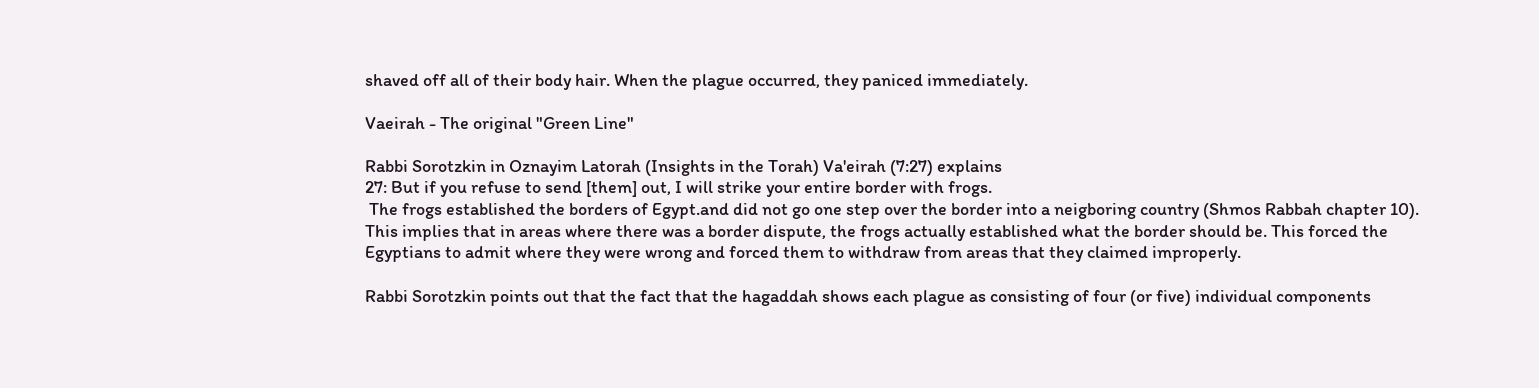shaved off all of their body hair. When the plague occurred, they paniced immediately.

Vaeirah - The original "Green Line"

Rabbi Sorotzkin in Oznayim Latorah (Insights in the Torah) Va'eirah (7:27) explains
27: But if you refuse to send [them] out, I will strike your entire border with frogs.
 The frogs established the borders of Egypt.and did not go one step over the border into a neigboring country (Shmos Rabbah chapter 10). This implies that in areas where there was a border dispute, the frogs actually established what the border should be. This forced the Egyptians to admit where they were wrong and forced them to withdraw from areas that they claimed improperly.

Rabbi Sorotzkin points out that the fact that the hagaddah shows each plague as consisting of four (or five) individual components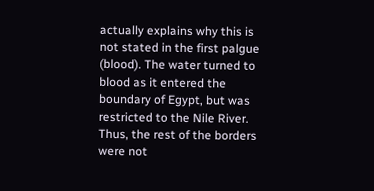actually explains why this is not stated in the first palgue (blood). The water turned to blood as it entered the boundary of Egypt, but was restricted to the Nile River. Thus, the rest of the borders were not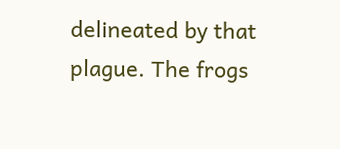delineated by that plague. The frogs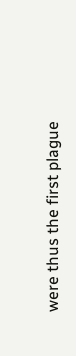were thus the first plague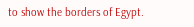to show the borders of Egypt.